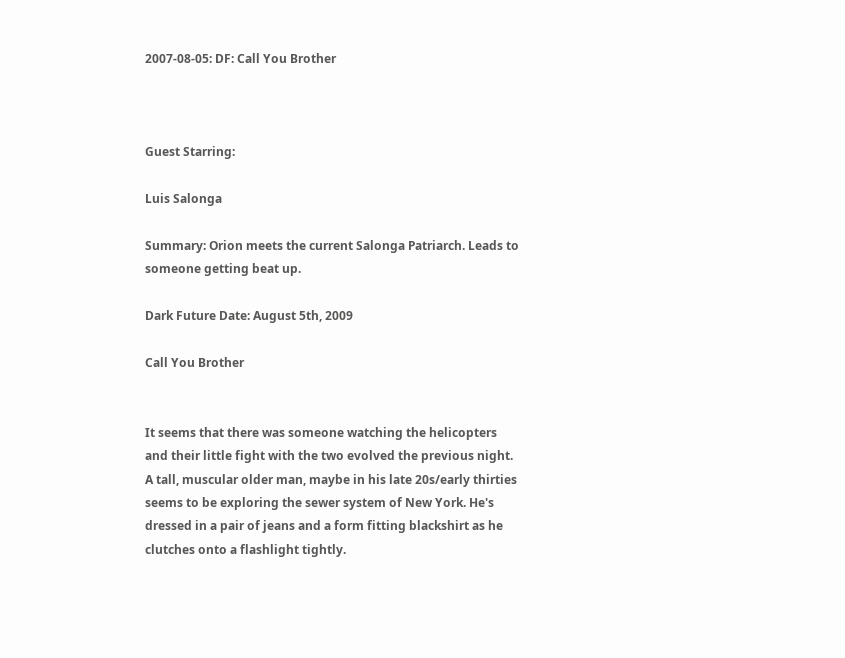2007-08-05: DF: Call You Brother



Guest Starring:

Luis Salonga

Summary: Orion meets the current Salonga Patriarch. Leads to someone getting beat up.

Dark Future Date: August 5th, 2009

Call You Brother


It seems that there was someone watching the helicopters and their little fight with the two evolved the previous night. A tall, muscular older man, maybe in his late 20s/early thirties seems to be exploring the sewer system of New York. He's dressed in a pair of jeans and a form fitting blackshirt as he clutches onto a flashlight tightly.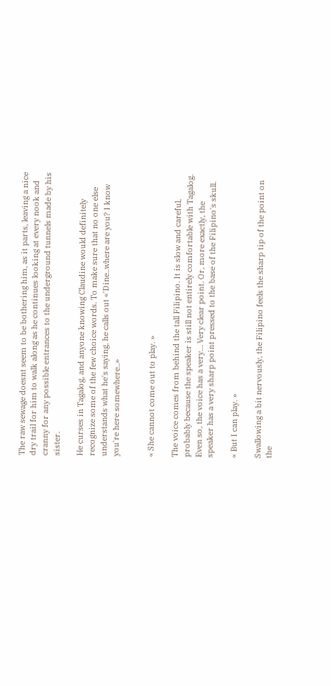The raw sewage doesnt seem to be bothering him, as it parts, leaving a nice dry trail for him to walk along as he continues looking at every nook and cranny for any possible entrances to the underground tunnels made by his sister.

He curses in Tagalog, and anyone knowing Claudine would definitely recognize some of the few choice words. To make sure that no one else understands what he's saying, he calls out «'Dine..where are you? I know you're here somewhere..»


« She cannot come out to play. »

The voice comes from behind the tall Filipino. It is slow and careful, probably because the speaker is still not entirely comfortable with Tagalog. Even so, the voice has a very… Very clear point. Or, more exactly, the speaker has a very sharp point pressed to the base of the Filipino's skull.

« But I can play. »

Swallowing a bit nervously, the Filipino feels the sharp tip of the point on the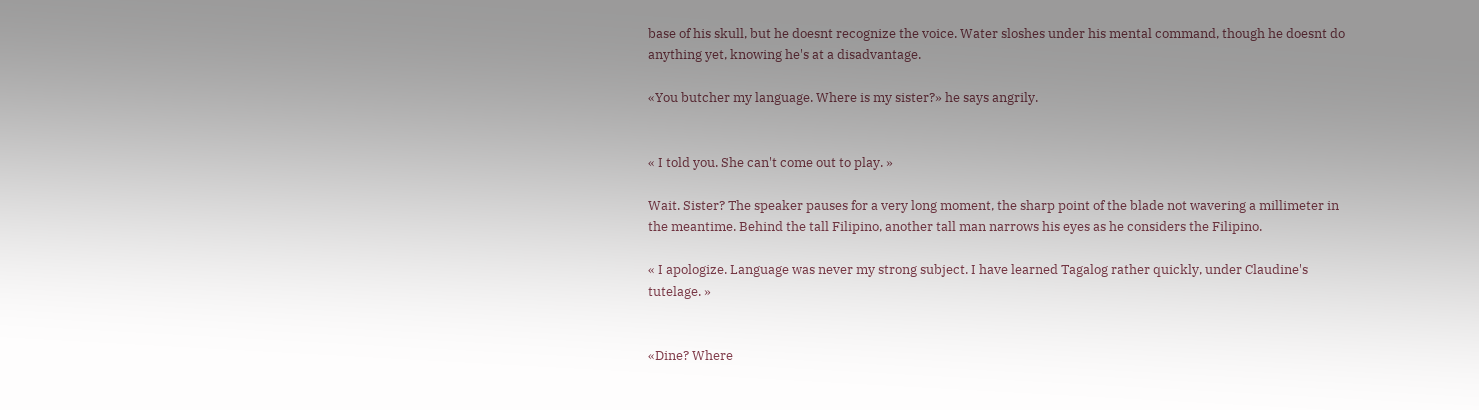base of his skull, but he doesnt recognize the voice. Water sloshes under his mental command, though he doesnt do anything yet, knowing he's at a disadvantage.

«You butcher my language. Where is my sister?» he says angrily.


« I told you. She can't come out to play. »

Wait. Sister? The speaker pauses for a very long moment, the sharp point of the blade not wavering a millimeter in the meantime. Behind the tall Filipino, another tall man narrows his eyes as he considers the Filipino.

« I apologize. Language was never my strong subject. I have learned Tagalog rather quickly, under Claudine's tutelage. »


«Dine? Where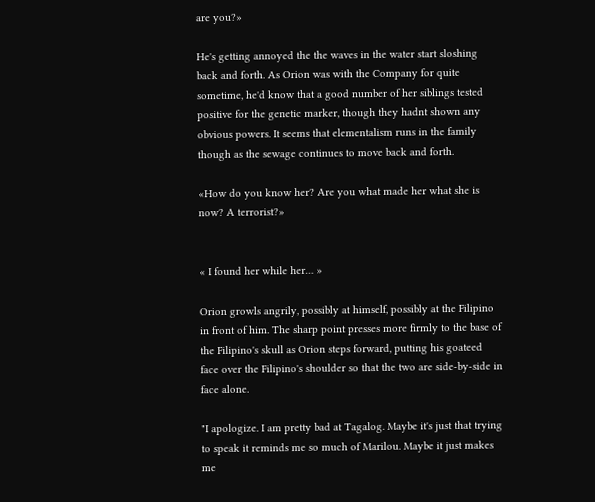are you?»

He's getting annoyed the the waves in the water start sloshing back and forth. As Orion was with the Company for quite sometime, he'd know that a good number of her siblings tested positive for the genetic marker, though they hadnt shown any obvious powers. It seems that elementalism runs in the family though as the sewage continues to move back and forth.

«How do you know her? Are you what made her what she is now? A terrorist?»


« I found her while her… »

Orion growls angrily, possibly at himself, possibly at the Filipino in front of him. The sharp point presses more firmly to the base of the Filipino's skull as Orion steps forward, putting his goateed face over the Filipino's shoulder so that the two are side-by-side in face alone.

"I apologize. I am pretty bad at Tagalog. Maybe it's just that trying to speak it reminds me so much of Marilou. Maybe it just makes me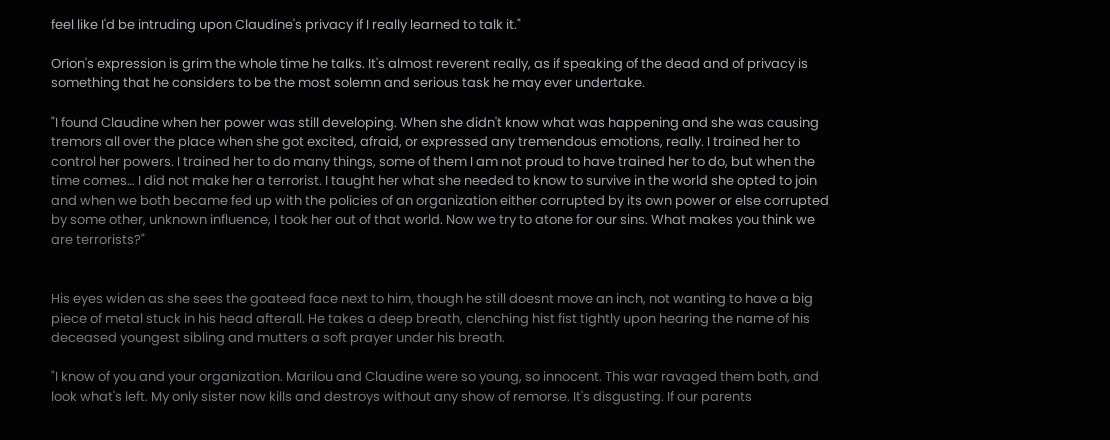feel like I'd be intruding upon Claudine's privacy if I really learned to talk it."

Orion's expression is grim the whole time he talks. It's almost reverent really, as if speaking of the dead and of privacy is something that he considers to be the most solemn and serious task he may ever undertake.

"I found Claudine when her power was still developing. When she didn't know what was happening and she was causing tremors all over the place when she got excited, afraid, or expressed any tremendous emotions, really. I trained her to control her powers. I trained her to do many things, some of them I am not proud to have trained her to do, but when the time comes… I did not make her a terrorist. I taught her what she needed to know to survive in the world she opted to join and when we both became fed up with the policies of an organization either corrupted by its own power or else corrupted by some other, unknown influence, I took her out of that world. Now we try to atone for our sins. What makes you think we are terrorists?"


His eyes widen as she sees the goateed face next to him, though he still doesnt move an inch, not wanting to have a big piece of metal stuck in his head afterall. He takes a deep breath, clenching hist fist tightly upon hearing the name of his deceased youngest sibling and mutters a soft prayer under his breath.

"I know of you and your organization. Marilou and Claudine were so young, so innocent. This war ravaged them both, and look what's left. My only sister now kills and destroys without any show of remorse. It's disgusting. If our parents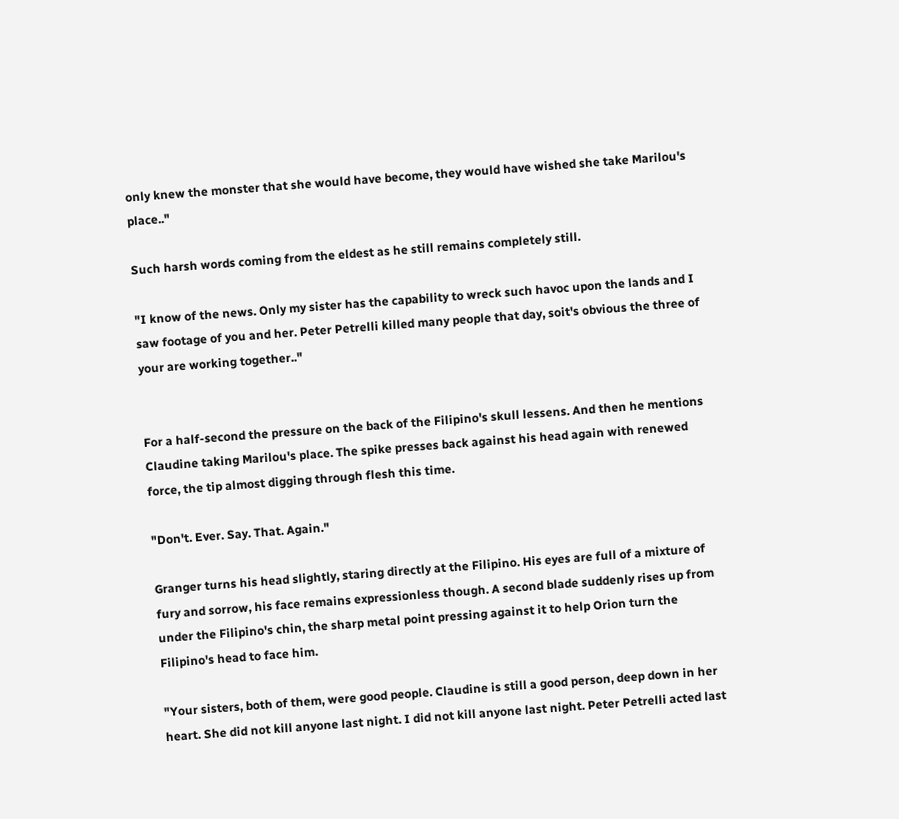only knew the monster that she would have become, they would have wished she take Marilou's place.."

Such harsh words coming from the eldest as he still remains completely still.

"I know of the news. Only my sister has the capability to wreck such havoc upon the lands and I saw footage of you and her. Peter Petrelli killed many people that day, soit's obvious the three of your are working together.."


For a half-second the pressure on the back of the Filipino's skull lessens. And then he mentions Claudine taking Marilou's place. The spike presses back against his head again with renewed force, the tip almost digging through flesh this time.

"Don't. Ever. Say. That. Again."

Granger turns his head slightly, staring directly at the Filipino. His eyes are full of a mixture of fury and sorrow, his face remains expressionless though. A second blade suddenly rises up from under the Filipino's chin, the sharp metal point pressing against it to help Orion turn the Filipino's head to face him.

"Your sisters, both of them, were good people. Claudine is still a good person, deep down in her heart. She did not kill anyone last night. I did not kill anyone last night. Peter Petrelli acted last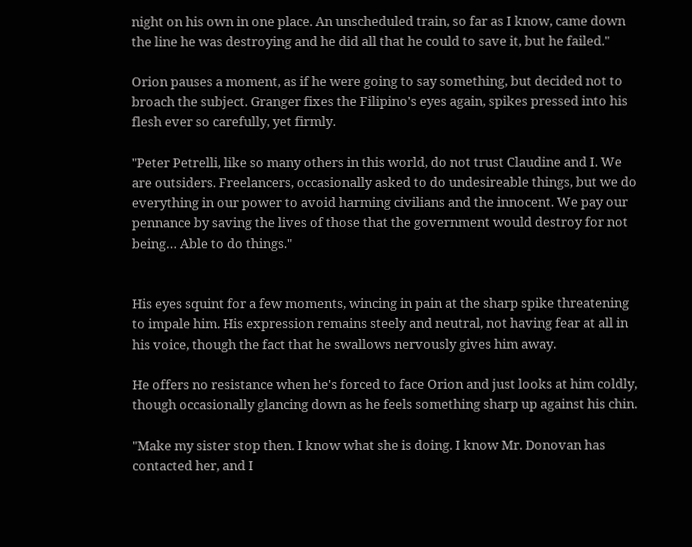night on his own in one place. An unscheduled train, so far as I know, came down the line he was destroying and he did all that he could to save it, but he failed."

Orion pauses a moment, as if he were going to say something, but decided not to broach the subject. Granger fixes the Filipino's eyes again, spikes pressed into his flesh ever so carefully, yet firmly.

"Peter Petrelli, like so many others in this world, do not trust Claudine and I. We are outsiders. Freelancers, occasionally asked to do undesireable things, but we do everything in our power to avoid harming civilians and the innocent. We pay our pennance by saving the lives of those that the government would destroy for not being… Able to do things."


His eyes squint for a few moments, wincing in pain at the sharp spike threatening to impale him. His expression remains steely and neutral, not having fear at all in his voice, though the fact that he swallows nervously gives him away.

He offers no resistance when he's forced to face Orion and just looks at him coldly, though occasionally glancing down as he feels something sharp up against his chin.

"Make my sister stop then. I know what she is doing. I know Mr. Donovan has contacted her, and I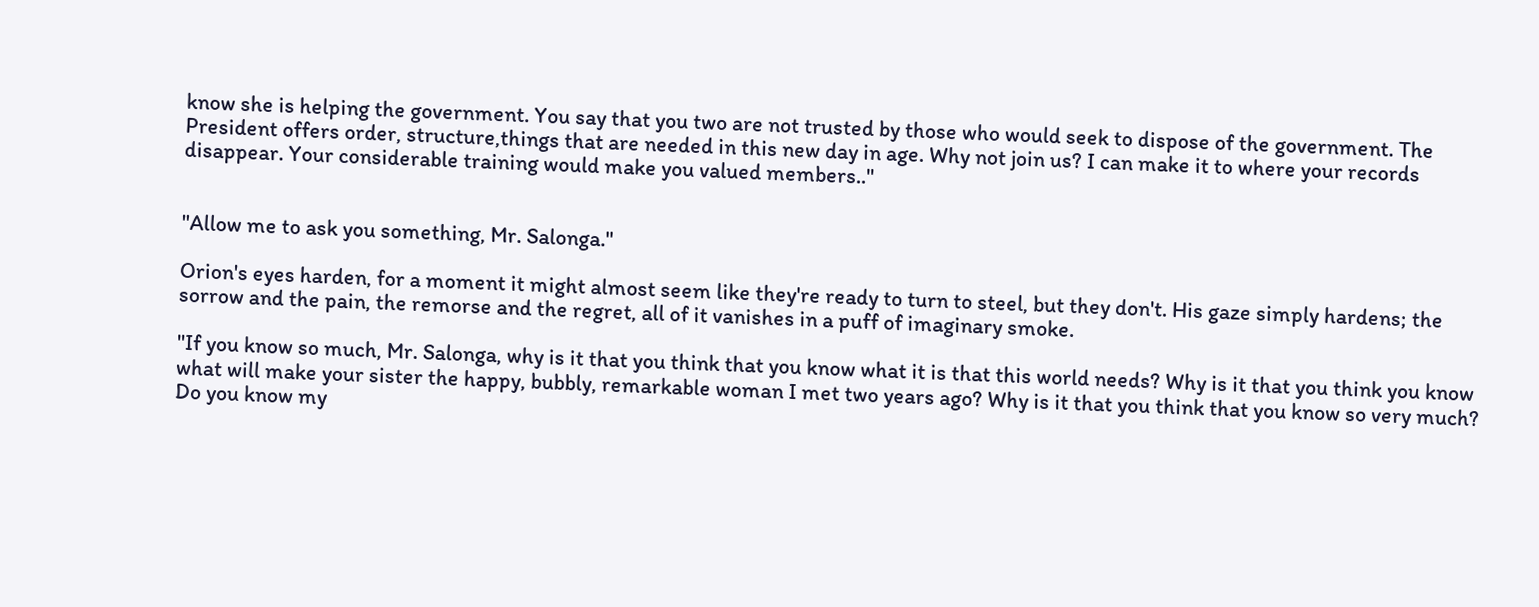know she is helping the government. You say that you two are not trusted by those who would seek to dispose of the government. The President offers order, structure,things that are needed in this new day in age. Why not join us? I can make it to where your records disappear. Your considerable training would make you valued members.."


"Allow me to ask you something, Mr. Salonga."

Orion's eyes harden, for a moment it might almost seem like they're ready to turn to steel, but they don't. His gaze simply hardens; the sorrow and the pain, the remorse and the regret, all of it vanishes in a puff of imaginary smoke.

"If you know so much, Mr. Salonga, why is it that you think that you know what it is that this world needs? Why is it that you think you know what will make your sister the happy, bubbly, remarkable woman I met two years ago? Why is it that you think that you know so very much? Do you know my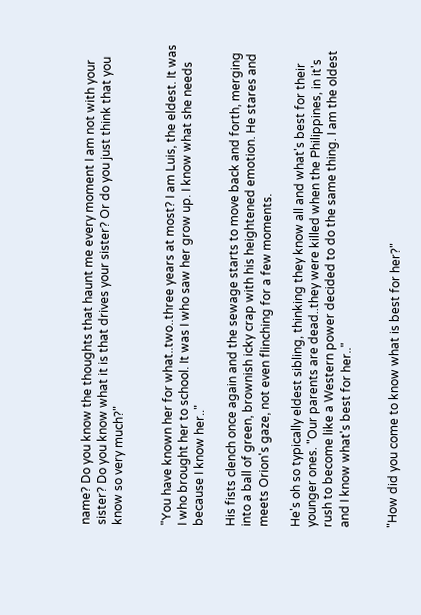name? Do you know the thoughts that haunt me every moment I am not with your sister? Do you know what it is that drives your sister? Or do you just think that you know so very much?"


"You have known her for what..two..three years at most? I am Luis, the eldest. It was I who brought her to school. It was I who saw her grow up. I know what she needs because I know her.."

His fists clench once again and the sewage starts to move back and forth, merging into a ball of green, brownish icky crap with his heightened emotion. He stares and meets Orion's gaze, not even flinching for a few moments.

He's oh so typically eldest sibling, thinking they know all and what's best for their younger ones. "Our parents are dead..they were killed when the Philippines, in it's rush to become like a Western power decided to do the same thing. I am the oldest and I know what's best for her.."


"How did you come to know what is best for her?"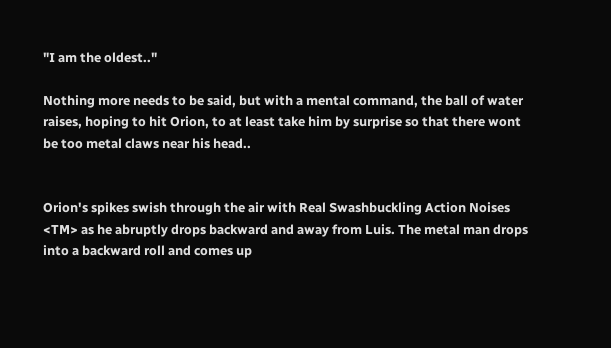"I am the oldest.."

Nothing more needs to be said, but with a mental command, the ball of water raises, hoping to hit Orion, to at least take him by surprise so that there wont be too metal claws near his head..


Orion's spikes swish through the air with Real Swashbuckling Action Noises <TM> as he abruptly drops backward and away from Luis. The metal man drops into a backward roll and comes up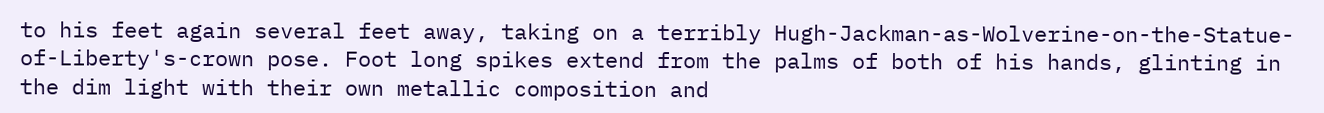to his feet again several feet away, taking on a terribly Hugh-Jackman-as-Wolverine-on-the-Statue-of-Liberty's-crown pose. Foot long spikes extend from the palms of both of his hands, glinting in the dim light with their own metallic composition and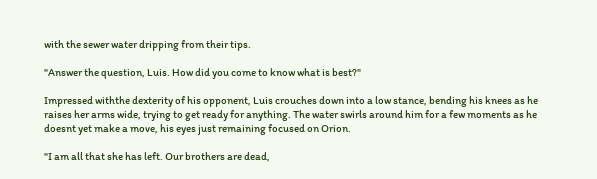with the sewer water dripping from their tips.

"Answer the question, Luis. How did you come to know what is best?"

Impressed withthe dexterity of his opponent, Luis crouches down into a low stance, bending his knees as he raises her arms wide, trying to get ready for anything. The water swirls around him for a few moments as he doesnt yet make a move, his eyes just remaining focused on Orion.

"I am all that she has left. Our brothers are dead,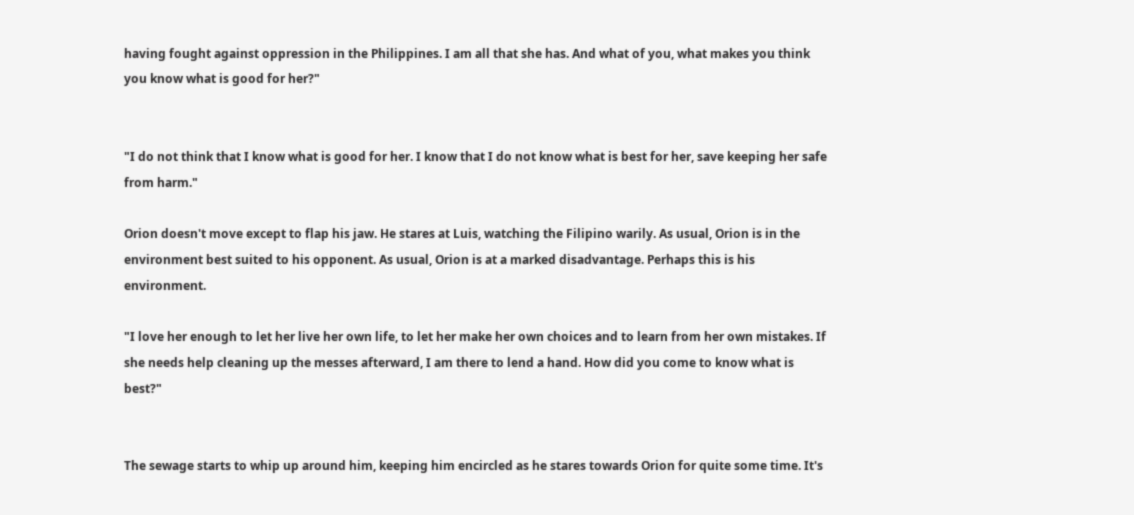having fought against oppression in the Philippines. I am all that she has. And what of you, what makes you think you know what is good for her?"


"I do not think that I know what is good for her. I know that I do not know what is best for her, save keeping her safe from harm."

Orion doesn't move except to flap his jaw. He stares at Luis, watching the Filipino warily. As usual, Orion is in the environment best suited to his opponent. As usual, Orion is at a marked disadvantage. Perhaps this is his environment.

"I love her enough to let her live her own life, to let her make her own choices and to learn from her own mistakes. If she needs help cleaning up the messes afterward, I am there to lend a hand. How did you come to know what is best?"


The sewage starts to whip up around him, keeping him encircled as he stares towards Orion for quite some time. It's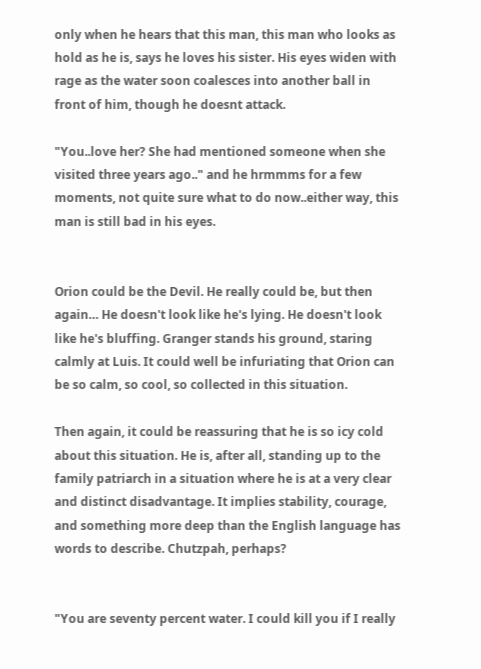only when he hears that this man, this man who looks as hold as he is, says he loves his sister. His eyes widen with rage as the water soon coalesces into another ball in front of him, though he doesnt attack.

"You..love her? She had mentioned someone when she visited three years ago.." and he hrmmms for a few moments, not quite sure what to do now..either way, this man is still bad in his eyes.


Orion could be the Devil. He really could be, but then again… He doesn't look like he's lying. He doesn't look like he's bluffing. Granger stands his ground, staring calmly at Luis. It could well be infuriating that Orion can be so calm, so cool, so collected in this situation.

Then again, it could be reassuring that he is so icy cold about this situation. He is, after all, standing up to the family patriarch in a situation where he is at a very clear and distinct disadvantage. It implies stability, courage, and something more deep than the English language has words to describe. Chutzpah, perhaps?


"You are seventy percent water. I could kill you if I really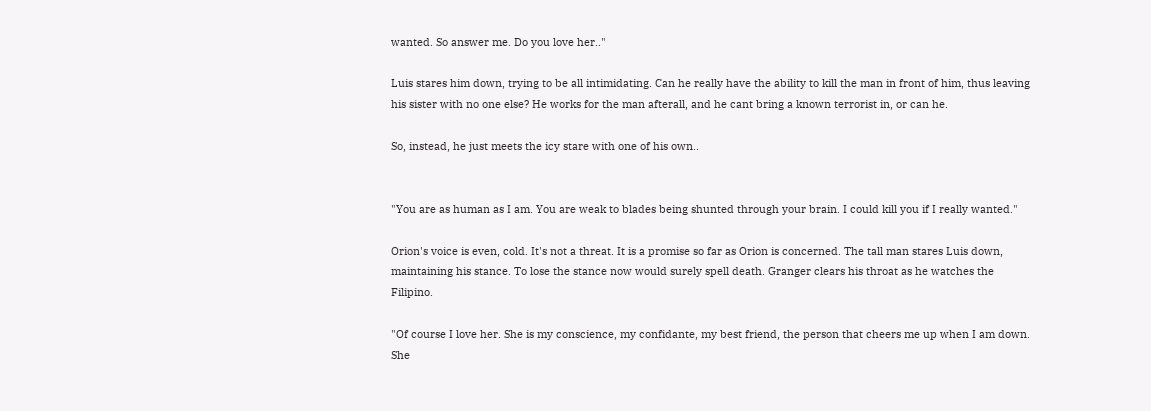wanted. So answer me. Do you love her.."

Luis stares him down, trying to be all intimidating. Can he really have the ability to kill the man in front of him, thus leaving his sister with no one else? He works for the man afterall, and he cant bring a known terrorist in, or can he.

So, instead, he just meets the icy stare with one of his own..


"You are as human as I am. You are weak to blades being shunted through your brain. I could kill you if I really wanted."

Orion's voice is even, cold. It's not a threat. It is a promise so far as Orion is concerned. The tall man stares Luis down, maintaining his stance. To lose the stance now would surely spell death. Granger clears his throat as he watches the Filipino.

"Of course I love her. She is my conscience, my confidante, my best friend, the person that cheers me up when I am down. She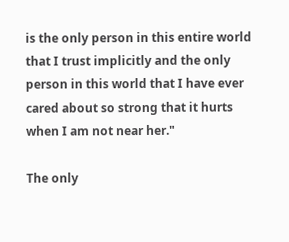is the only person in this entire world that I trust implicitly and the only person in this world that I have ever cared about so strong that it hurts when I am not near her."

The only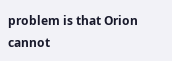problem is that Orion cannot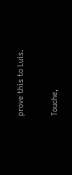prove this to Luis.


Touche,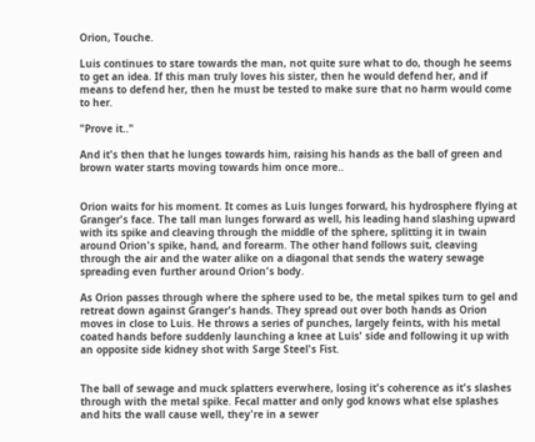Orion, Touche.

Luis continues to stare towards the man, not quite sure what to do, though he seems to get an idea. If this man truly loves his sister, then he would defend her, and if means to defend her, then he must be tested to make sure that no harm would come to her.

"Prove it.."

And it's then that he lunges towards him, raising his hands as the ball of green and brown water starts moving towards him once more..


Orion waits for his moment. It comes as Luis lunges forward, his hydrosphere flying at Granger's face. The tall man lunges forward as well, his leading hand slashing upward with its spike and cleaving through the middle of the sphere, splitting it in twain around Orion's spike, hand, and forearm. The other hand follows suit, cleaving through the air and the water alike on a diagonal that sends the watery sewage spreading even further around Orion's body.

As Orion passes through where the sphere used to be, the metal spikes turn to gel and retreat down against Granger's hands. They spread out over both hands as Orion moves in close to Luis. He throws a series of punches, largely feints, with his metal coated hands before suddenly launching a knee at Luis' side and following it up with an opposite side kidney shot with Sarge Steel's Fist.


The ball of sewage and muck splatters everwhere, losing it's coherence as it's slashes through with the metal spike. Fecal matter and only god knows what else splashes and hits the wall cause well, they're in a sewer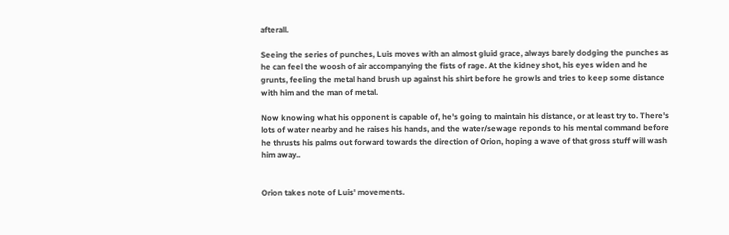afterall.

Seeing the series of punches, Luis moves with an almost gluid grace, always barely dodging the punches as he can feel the woosh of air accompanying the fists of rage. At the kidney shot, his eyes widen and he grunts, feeling the metal hand brush up against his shirt before he growls and tries to keep some distance with him and the man of metal.

Now knowing what his opponent is capable of, he's going to maintain his distance, or at least try to. There's lots of water nearby and he raises his hands, and the water/sewage reponds to his mental command before he thrusts his palms out forward towards the direction of Orion, hoping a wave of that gross stuff will wash him away..


Orion takes note of Luis' movements.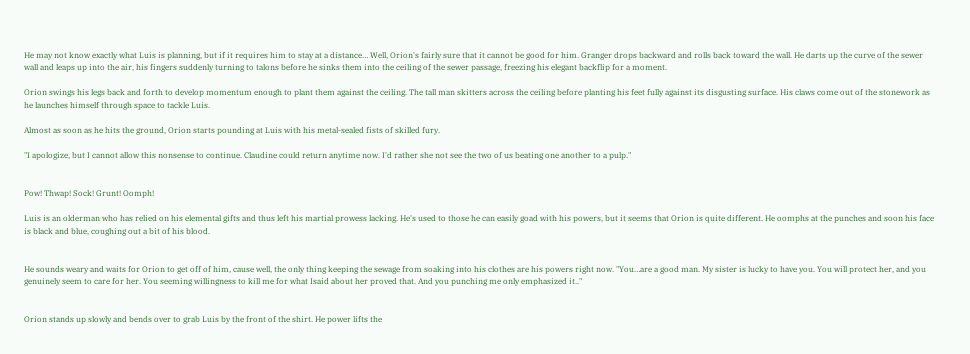He may not know exactly what Luis is planning, but if it requires him to stay at a distance… Well, Orion's fairly sure that it cannot be good for him. Granger drops backward and rolls back toward the wall. He darts up the curve of the sewer wall and leaps up into the air, his fingers suddenly turning to talons before he sinks them into the ceiling of the sewer passage, freezing his elegant backflip for a moment.

Orion swings his legs back and forth to develop momentum enough to plant them against the ceiling. The tall man skitters across the ceiling before planting his feet fully against its disgusting surface. His claws come out of the stonework as he launches himself through space to tackle Luis.

Almost as soon as he hits the ground, Orion starts pounding at Luis with his metal-sealed fists of skilled fury.

"I apologize, but I cannot allow this nonsense to continue. Claudine could return anytime now. I'd rather she not see the two of us beating one another to a pulp."


Pow! Thwap! Sock! Grunt! Oomph!

Luis is an olderman who has relied on his elemental gifts and thus left his martial prowess lacking. He's used to those he can easily goad with his powers, but it seems that Orion is quite different. He oomphs at the punches and soon his face is black and blue, coughing out a bit of his blood.


He sounds weary and waits for Orion to get off of him, cause well, the only thing keeping the sewage from soaking into his clothes are his powers right now. "You…are a good man. My sister is lucky to have you. You will protect her, and you genuinely seem to care for her. You seeming willingness to kill me for what Isaid about her proved that. And you punching me only emphasized it.."


Orion stands up slowly and bends over to grab Luis by the front of the shirt. He power lifts the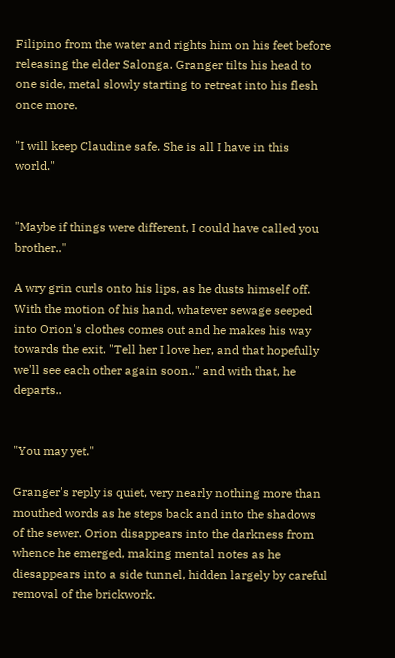Filipino from the water and rights him on his feet before releasing the elder Salonga. Granger tilts his head to one side, metal slowly starting to retreat into his flesh once more.

"I will keep Claudine safe. She is all I have in this world."


"Maybe if things were different, I could have called you brother.."

A wry grin curls onto his lips, as he dusts himself off. With the motion of his hand, whatever sewage seeped into Orion's clothes comes out and he makes his way towards the exit. "Tell her I love her, and that hopefully we'll see each other again soon.." and with that, he departs..


"You may yet."

Granger's reply is quiet, very nearly nothing more than mouthed words as he steps back and into the shadows of the sewer. Orion disappears into the darkness from whence he emerged, making mental notes as he diesappears into a side tunnel, hidden largely by careful removal of the brickwork.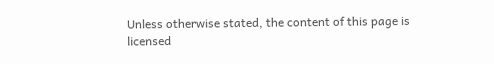Unless otherwise stated, the content of this page is licensed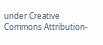under Creative Commons Attribution-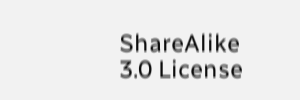ShareAlike 3.0 License